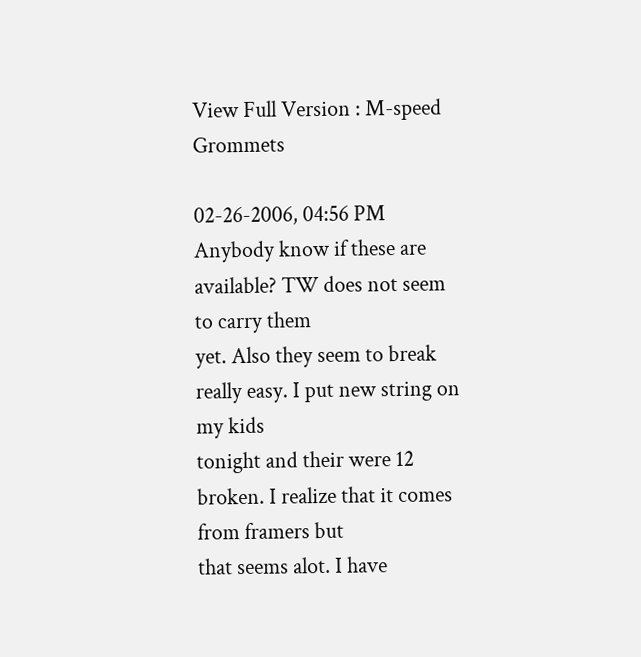View Full Version : M-speed Grommets

02-26-2006, 04:56 PM
Anybody know if these are available? TW does not seem to carry them
yet. Also they seem to break really easy. I put new string on my kids
tonight and their were 12 broken. I realize that it comes from framers but
that seems alot. I have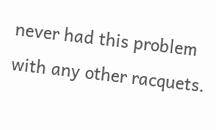never had this problem with any other racquets.